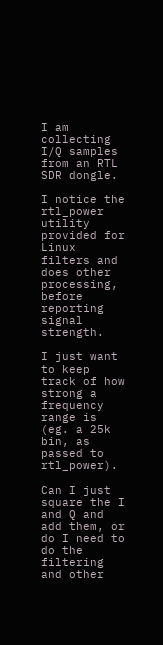I am collecting I/Q samples from an RTL SDR dongle.

I notice the rtl_power utility provided for Linux filters and does other processing, before reporting signal strength.

I just want to keep track of how strong a frequency range is (eg. a 25k bin, as passed to rtl_power).

Can I just square the I and Q and add them, or do I need to do the filtering and other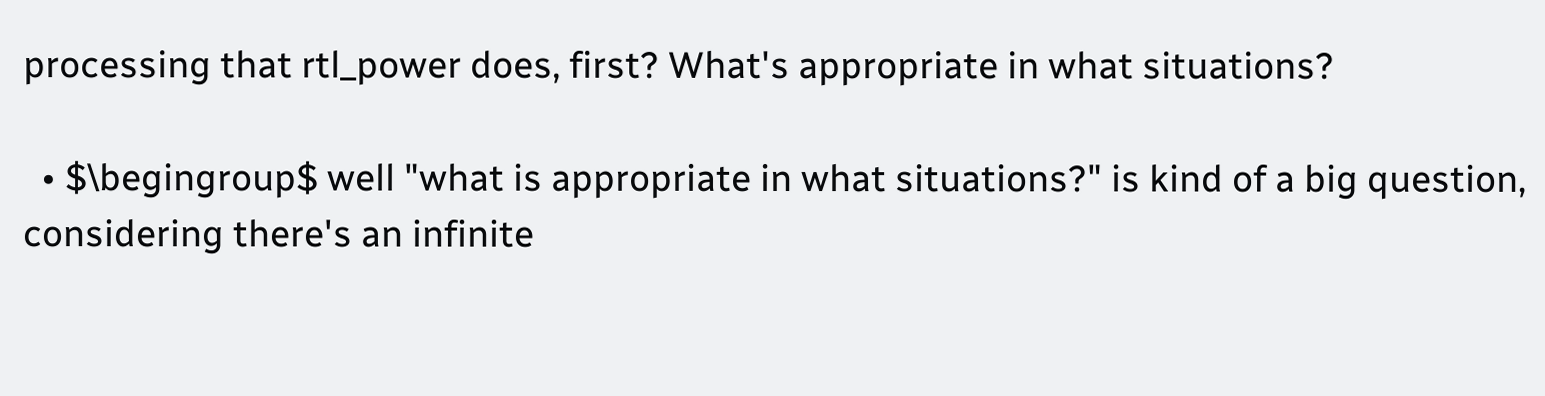processing that rtl_power does, first? What's appropriate in what situations?

  • $\begingroup$ well "what is appropriate in what situations?" is kind of a big question, considering there's an infinite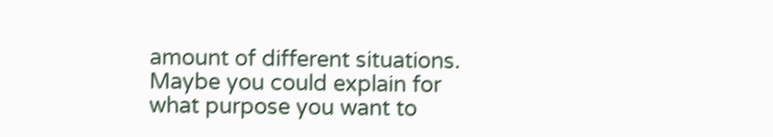amount of different situations. Maybe you could explain for what purpose you want to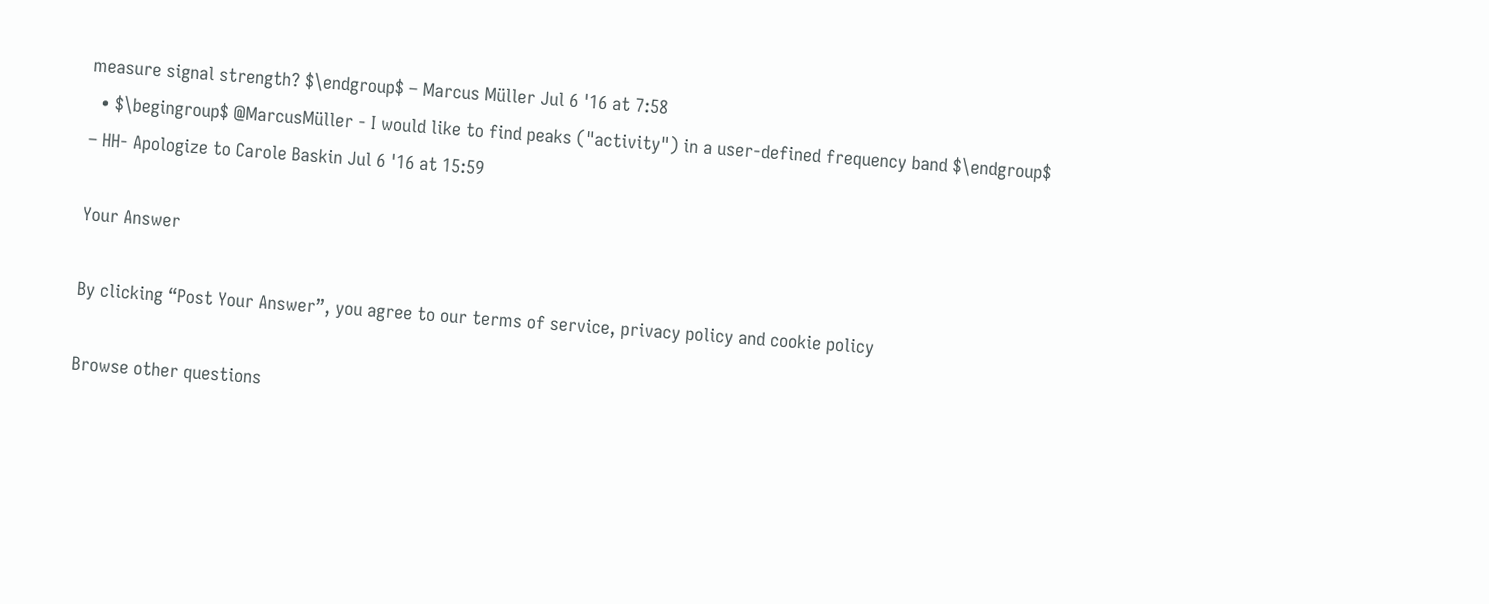measure signal strength? $\endgroup$ – Marcus Müller Jul 6 '16 at 7:58
  • $\begingroup$ @MarcusMüller - I would like to find peaks ("activity") in a user-defined frequency band $\endgroup$ – HH- Apologize to Carole Baskin Jul 6 '16 at 15:59

Your Answer

By clicking “Post Your Answer”, you agree to our terms of service, privacy policy and cookie policy

Browse other questions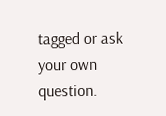tagged or ask your own question.